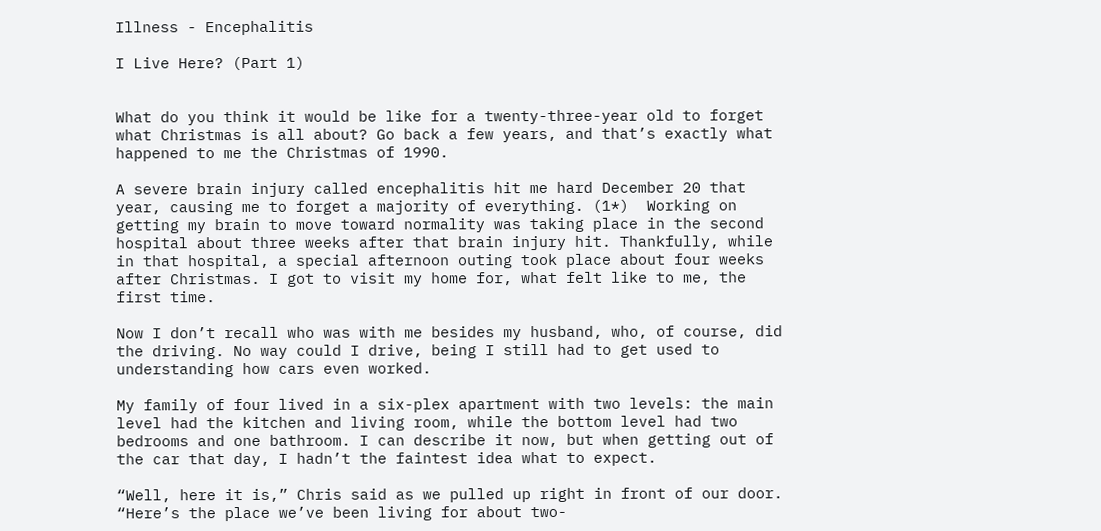Illness - Encephalitis

I Live Here? (Part 1)


What do you think it would be like for a twenty-three-year old to forget what Christmas is all about? Go back a few years, and that’s exactly what happened to me the Christmas of 1990.

A severe brain injury called encephalitis hit me hard December 20 that year, causing me to forget a majority of everything. (1*)  Working on getting my brain to move toward normality was taking place in the second hospital about three weeks after that brain injury hit. Thankfully, while in that hospital, a special afternoon outing took place about four weeks after Christmas. I got to visit my home for, what felt like to me, the first time.

Now I don’t recall who was with me besides my husband, who, of course, did the driving. No way could I drive, being I still had to get used to understanding how cars even worked.

My family of four lived in a six-plex apartment with two levels: the main level had the kitchen and living room, while the bottom level had two bedrooms and one bathroom. I can describe it now, but when getting out of the car that day, I hadn’t the faintest idea what to expect.

“Well, here it is,” Chris said as we pulled up right in front of our door. “Here’s the place we’ve been living for about two-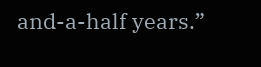and-a-half years.”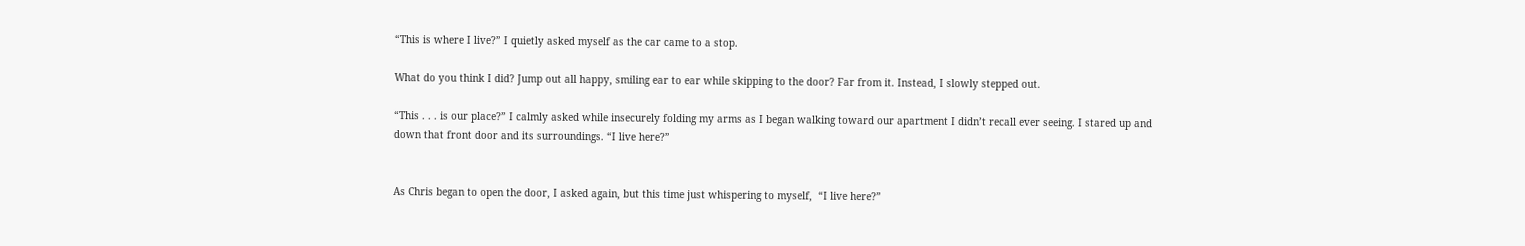“This is where I live?” I quietly asked myself as the car came to a stop.

What do you think I did? Jump out all happy, smiling ear to ear while skipping to the door? Far from it. Instead, I slowly stepped out.

“This . . . is our place?” I calmly asked while insecurely folding my arms as I began walking toward our apartment I didn’t recall ever seeing. I stared up and down that front door and its surroundings. “I live here?”


As Chris began to open the door, I asked again, but this time just whispering to myself,  “I live here?”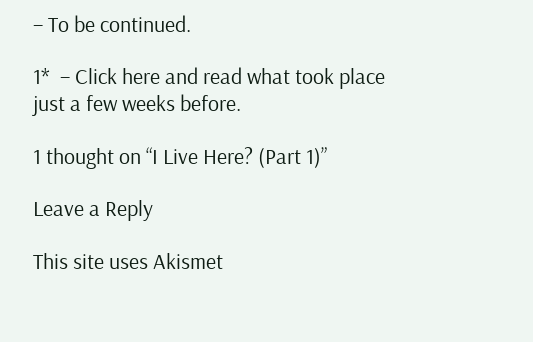– To be continued.

1*  – Click here and read what took place just a few weeks before.

1 thought on “I Live Here? (Part 1)”

Leave a Reply

This site uses Akismet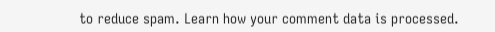to reduce spam. Learn how your comment data is processed.